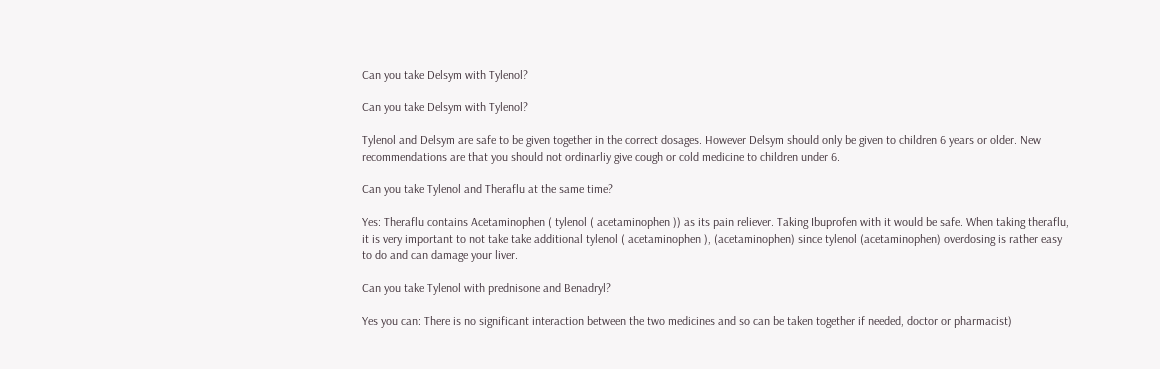Can you take Delsym with Tylenol?

Can you take Delsym with Tylenol?

Tylenol and Delsym are safe to be given together in the correct dosages. However Delsym should only be given to children 6 years or older. New recommendations are that you should not ordinarliy give cough or cold medicine to children under 6.

Can you take Tylenol and Theraflu at the same time?

Yes: Theraflu contains Acetaminophen ( tylenol ( acetaminophen )) as its pain reliever. Taking Ibuprofen with it would be safe. When taking theraflu, it is very important to not take take additional tylenol ( acetaminophen ), (acetaminophen) since tylenol (acetaminophen) overdosing is rather easy to do and can damage your liver.

Can you take Tylenol with prednisone and Benadryl?

Yes you can: There is no significant interaction between the two medicines and so can be taken together if needed, doctor or pharmacist)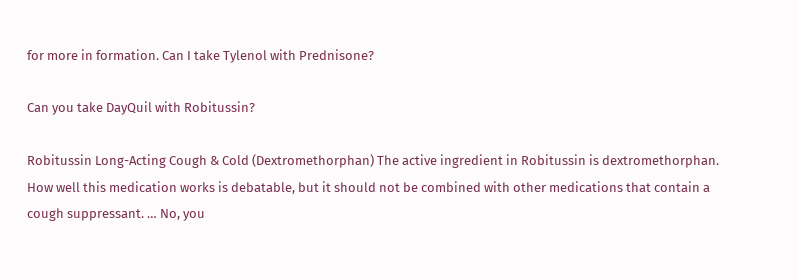for more in formation. Can I take Tylenol with Prednisone?

Can you take DayQuil with Robitussin?

Robitussin Long-Acting Cough & Cold (Dextromethorphan) The active ingredient in Robitussin is dextromethorphan. How well this medication works is debatable, but it should not be combined with other medications that contain a cough suppressant. … No, you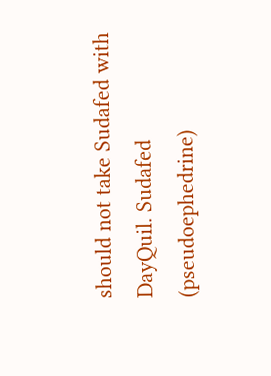should not take Sudafed with DayQuil. Sudafed (pseudoephedrine)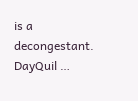is a decongestant. DayQuil …